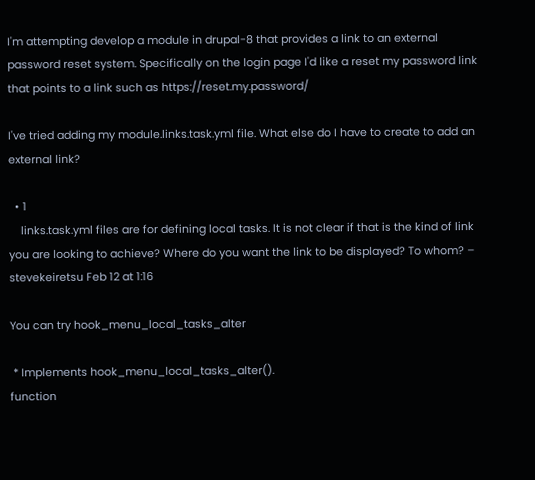I'm attempting develop a module in drupal-8 that provides a link to an external password reset system. Specifically on the login page I'd like a reset my password link that points to a link such as https://reset.my.password/

I've tried adding my module.links.task.yml file. What else do I have to create to add an external link?

  • 1
    links.task.yml files are for defining local tasks. It is not clear if that is the kind of link you are looking to achieve? Where do you want the link to be displayed? To whom? – stevekeiretsu Feb 12 at 1:16

You can try hook_menu_local_tasks_alter

 * Implements hook_menu_local_tasks_alter().
function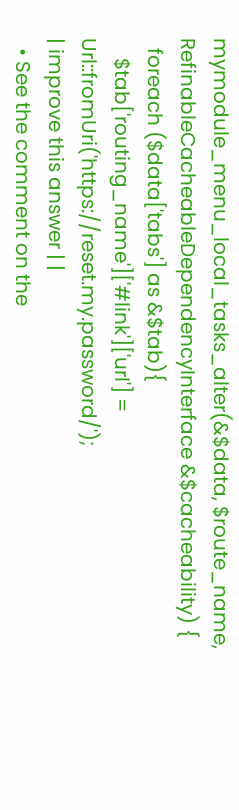mymodule_menu_local_tasks_alter(&$data, $route_name, RefinableCacheableDependencyInterface &$cacheability) {
  foreach ($data['tabs'] as &$tab){
    $tab['routing_name']['#link']['url'] = Url::fromUri('https://reset.my.password/');
| improve this answer | |
  • See the comment on the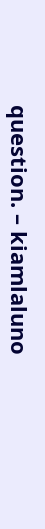question. – kiamlaluno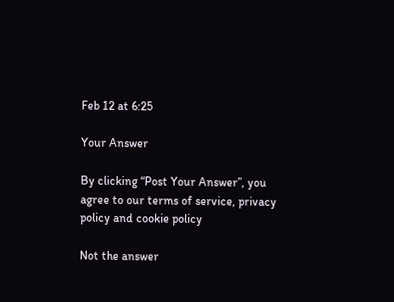Feb 12 at 6:25

Your Answer

By clicking “Post Your Answer”, you agree to our terms of service, privacy policy and cookie policy

Not the answer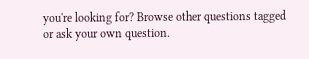you're looking for? Browse other questions tagged or ask your own question.